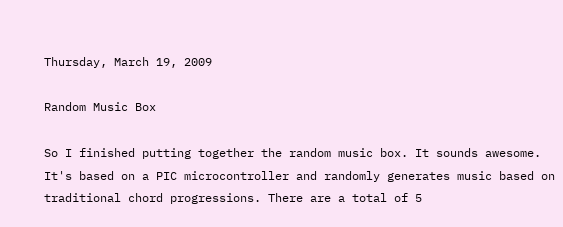Thursday, March 19, 2009

Random Music Box

So I finished putting together the random music box. It sounds awesome. It's based on a PIC microcontroller and randomly generates music based on traditional chord progressions. There are a total of 5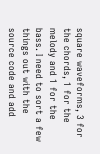square waveforms, 3 for the chords, 1 for the melody and 1 for the bass. I need to sort a few things out with the source code and add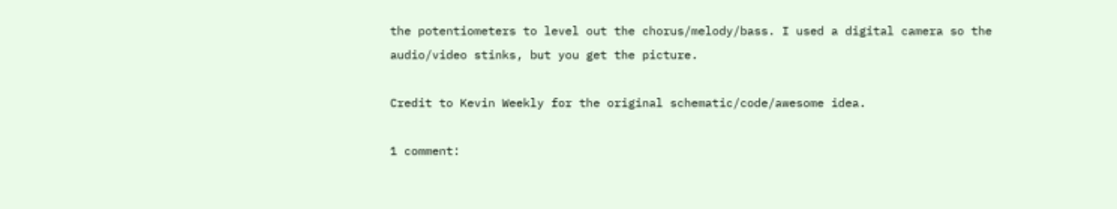the potentiometers to level out the chorus/melody/bass. I used a digital camera so the audio/video stinks, but you get the picture.

Credit to Kevin Weekly for the original schematic/code/awesome idea.

1 comment: